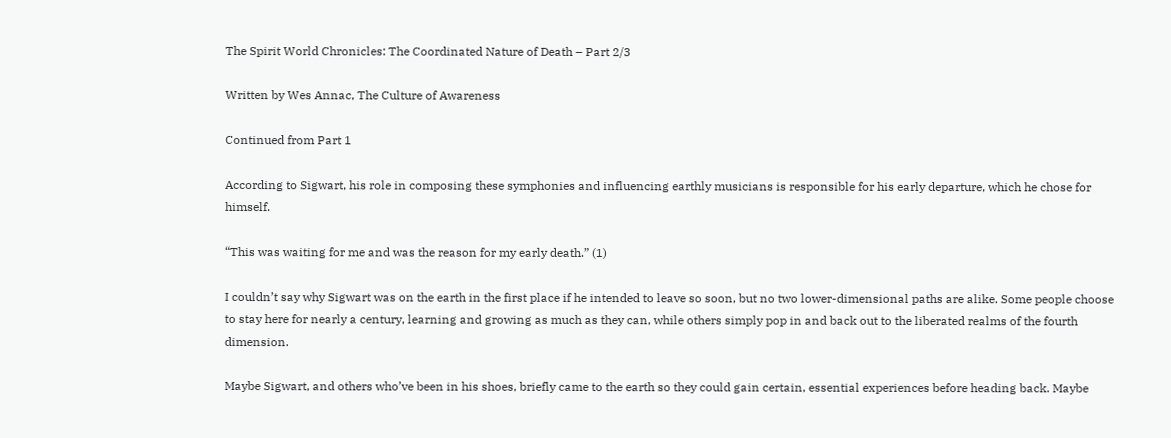The Spirit World Chronicles: The Coordinated Nature of Death – Part 2/3

Written by Wes Annac, The Culture of Awareness

Continued from Part 1

According to Sigwart, his role in composing these symphonies and influencing earthly musicians is responsible for his early departure, which he chose for himself.

“This was waiting for me and was the reason for my early death.” (1)

I couldn’t say why Sigwart was on the earth in the first place if he intended to leave so soon, but no two lower-dimensional paths are alike. Some people choose to stay here for nearly a century, learning and growing as much as they can, while others simply pop in and back out to the liberated realms of the fourth dimension.

Maybe Sigwart, and others who’ve been in his shoes, briefly came to the earth so they could gain certain, essential experiences before heading back. Maybe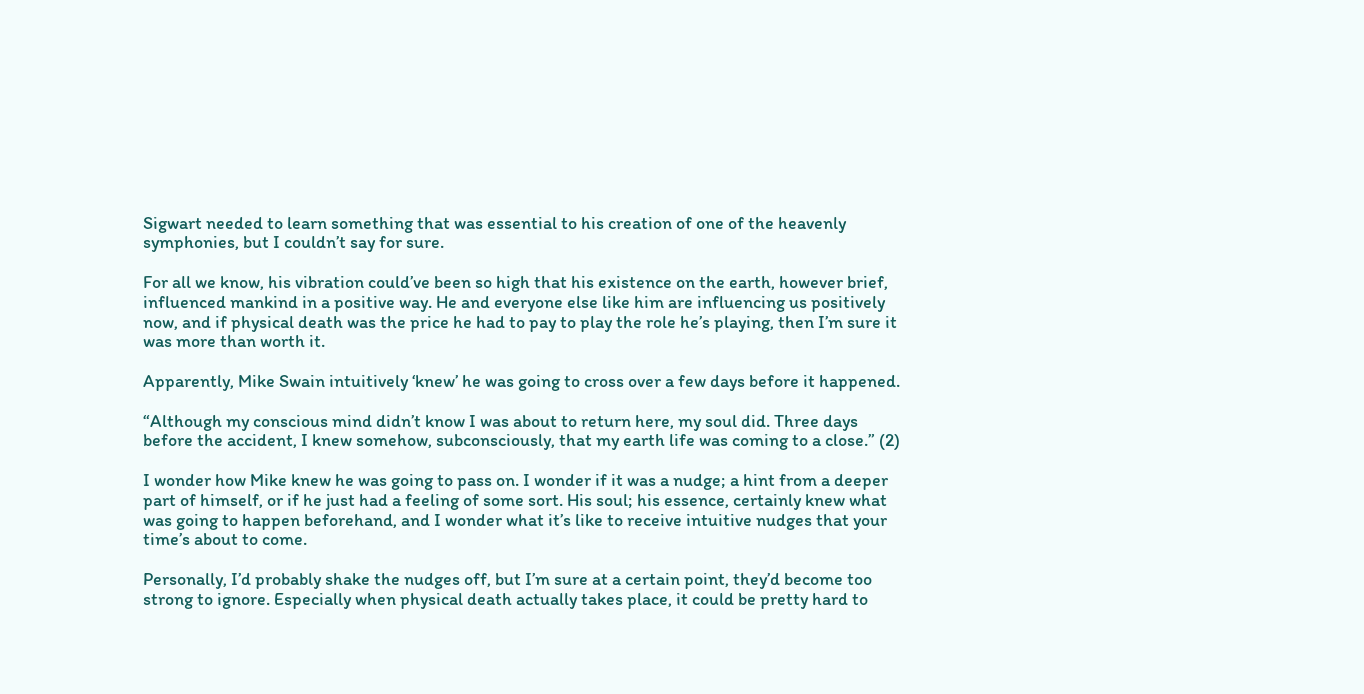Sigwart needed to learn something that was essential to his creation of one of the heavenly symphonies, but I couldn’t say for sure.

For all we know, his vibration could’ve been so high that his existence on the earth, however brief, influenced mankind in a positive way. He and everyone else like him are influencing us positively now, and if physical death was the price he had to pay to play the role he’s playing, then I’m sure it was more than worth it.

Apparently, Mike Swain intuitively ‘knew’ he was going to cross over a few days before it happened.

“Although my conscious mind didn’t know I was about to return here, my soul did. Three days before the accident, I knew somehow, subconsciously, that my earth life was coming to a close.” (2)

I wonder how Mike knew he was going to pass on. I wonder if it was a nudge; a hint from a deeper part of himself, or if he just had a feeling of some sort. His soul; his essence, certainly knew what was going to happen beforehand, and I wonder what it’s like to receive intuitive nudges that your time’s about to come.

Personally, I’d probably shake the nudges off, but I’m sure at a certain point, they’d become too strong to ignore. Especially when physical death actually takes place, it could be pretty hard to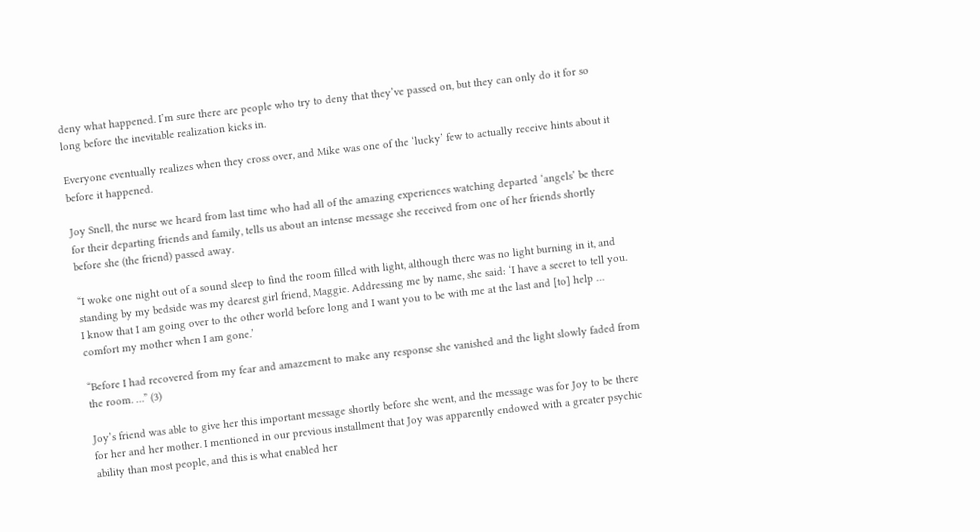deny what happened. I’m sure there are people who try to deny that they’ve passed on, but they can only do it for so long before the inevitable realization kicks in.

Everyone eventually realizes when they cross over, and Mike was one of the ‘lucky’ few to actually receive hints about it before it happened.

Joy Snell, the nurse we heard from last time who had all of the amazing experiences watching departed ‘angels’ be there for their departing friends and family, tells us about an intense message she received from one of her friends shortly before she (the friend) passed away.

“I woke one night out of a sound sleep to find the room filled with light, although there was no light burning in it, and standing by my bedside was my dearest girl friend, Maggie. Addressing me by name, she said: ‘I have a secret to tell you. I know that I am going over to the other world before long and I want you to be with me at the last and [to] help … comfort my mother when I am gone.’

“Before I had recovered from my fear and amazement to make any response she vanished and the light slowly faded from the room. …” (3)

Joy’s friend was able to give her this important message shortly before she went, and the message was for Joy to be there for her and her mother. I mentioned in our previous installment that Joy was apparently endowed with a greater psychic ability than most people, and this is what enabled her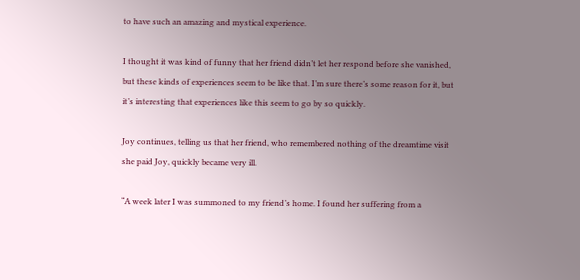to have such an amazing and mystical experience.

I thought it was kind of funny that her friend didn’t let her respond before she vanished, but these kinds of experiences seem to be like that. I’m sure there’s some reason for it, but it’s interesting that experiences like this seem to go by so quickly.

Joy continues, telling us that her friend, who remembered nothing of the dreamtime visit she paid Joy, quickly became very ill.

“A week later I was summoned to my friend’s home. I found her suffering from a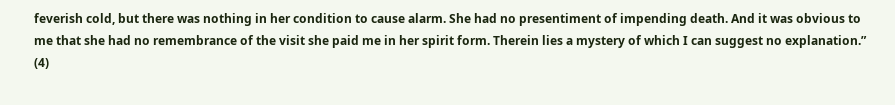feverish cold, but there was nothing in her condition to cause alarm. She had no presentiment of impending death. And it was obvious to me that she had no remembrance of the visit she paid me in her spirit form. Therein lies a mystery of which I can suggest no explanation.” (4)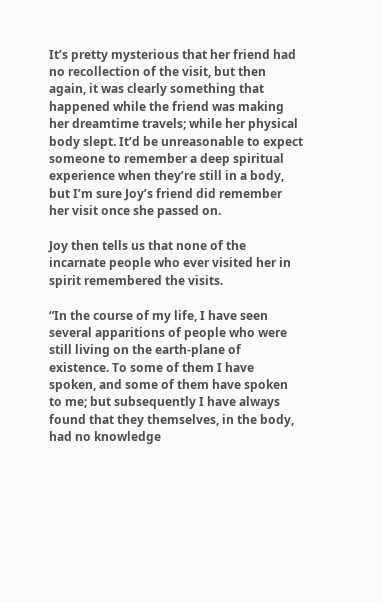It’s pretty mysterious that her friend had no recollection of the visit, but then again, it was clearly something that happened while the friend was making her dreamtime travels; while her physical body slept. It’d be unreasonable to expect someone to remember a deep spiritual experience when they’re still in a body, but I’m sure Joy’s friend did remember her visit once she passed on.

Joy then tells us that none of the incarnate people who ever visited her in spirit remembered the visits.

“In the course of my life, I have seen several apparitions of people who were still living on the earth-plane of existence. To some of them I have spoken, and some of them have spoken to me; but subsequently I have always found that they themselves, in the body, had no knowledge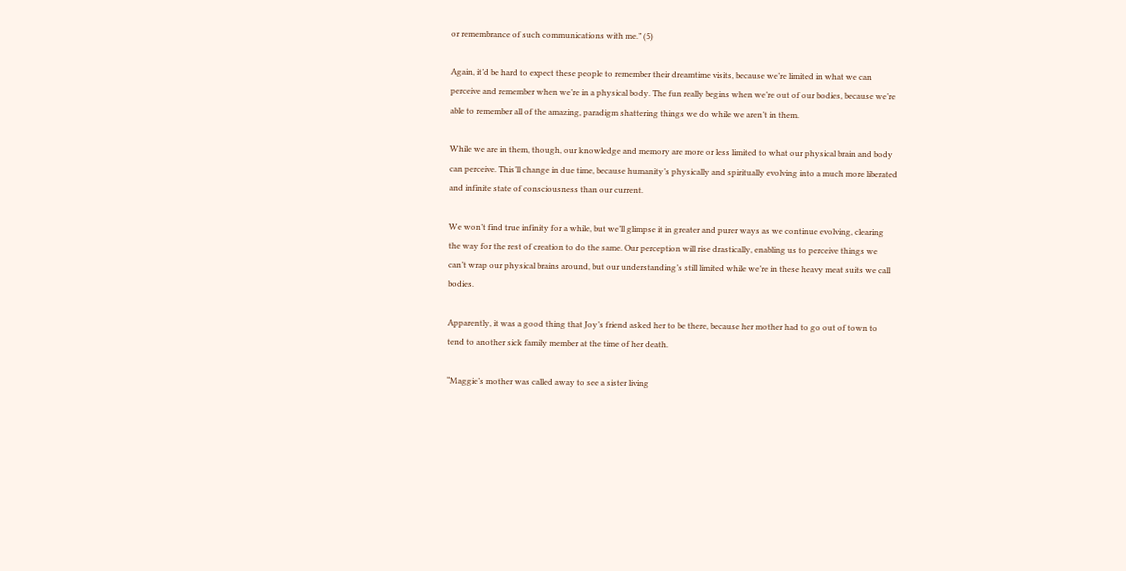or remembrance of such communications with me.” (5)

Again, it’d be hard to expect these people to remember their dreamtime visits, because we’re limited in what we can perceive and remember when we’re in a physical body. The fun really begins when we’re out of our bodies, because we’re able to remember all of the amazing, paradigm shattering things we do while we aren’t in them.

While we are in them, though, our knowledge and memory are more or less limited to what our physical brain and body can perceive. This’ll change in due time, because humanity’s physically and spiritually evolving into a much more liberated and infinite state of consciousness than our current.

We won’t find true infinity for a while, but we’ll glimpse it in greater and purer ways as we continue evolving, clearing the way for the rest of creation to do the same. Our perception will rise drastically, enabling us to perceive things we can’t wrap our physical brains around, but our understanding’s still limited while we’re in these heavy meat suits we call bodies.

Apparently, it was a good thing that Joy’s friend asked her to be there, because her mother had to go out of town to tend to another sick family member at the time of her death.

“Maggie’s mother was called away to see a sister living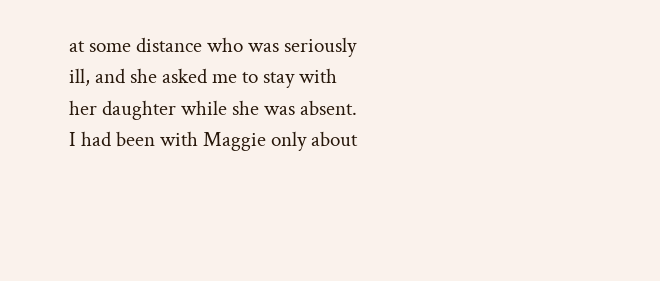at some distance who was seriously ill, and she asked me to stay with her daughter while she was absent. I had been with Maggie only about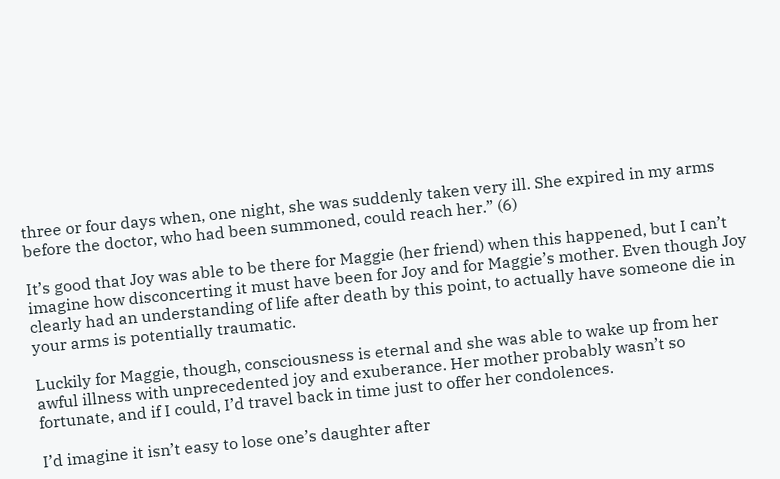three or four days when, one night, she was suddenly taken very ill. She expired in my arms before the doctor, who had been summoned, could reach her.” (6)

It’s good that Joy was able to be there for Maggie (her friend) when this happened, but I can’t imagine how disconcerting it must have been for Joy and for Maggie’s mother. Even though Joy clearly had an understanding of life after death by this point, to actually have someone die in your arms is potentially traumatic.

Luckily for Maggie, though, consciousness is eternal and she was able to wake up from her awful illness with unprecedented joy and exuberance. Her mother probably wasn’t so fortunate, and if I could, I’d travel back in time just to offer her condolences.

I’d imagine it isn’t easy to lose one’s daughter after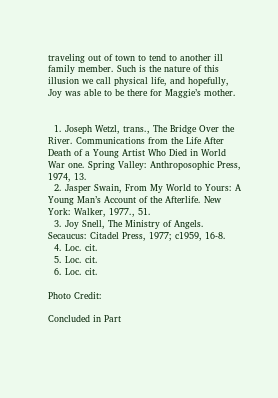traveling out of town to tend to another ill family member. Such is the nature of this illusion we call physical life, and hopefully, Joy was able to be there for Maggie’s mother.


  1. Joseph Wetzl, trans., The Bridge Over the River. Communications from the Life After Death of a Young Artist Who Died in World War one. Spring Valley: Anthroposophic Press, 1974, 13.
  2. Jasper Swain, From My World to Yours: A Young Man’s Account of the Afterlife. New York: Walker, 1977., 51.
  3. Joy Snell, The Ministry of Angels. Secaucus: Citadel Press, 1977; c1959, 16-8.
  4. Loc. cit.
  5. Loc. cit.
  6. Loc. cit.

Photo Credit:

Concluded in Part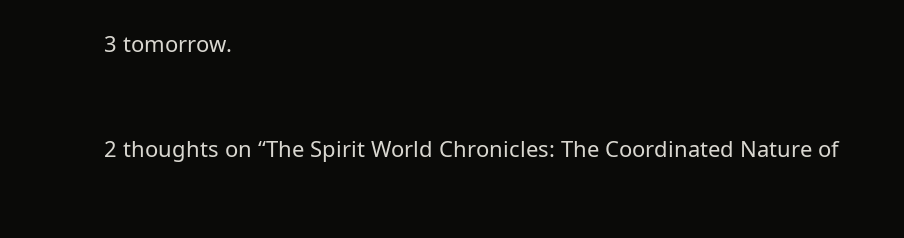3 tomorrow.



2 thoughts on “The Spirit World Chronicles: The Coordinated Nature of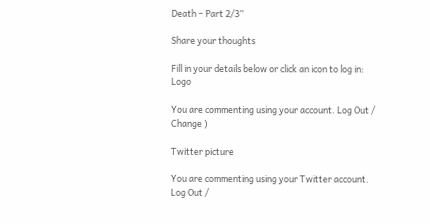Death – Part 2/3”

Share your thoughts

Fill in your details below or click an icon to log in: Logo

You are commenting using your account. Log Out / Change )

Twitter picture

You are commenting using your Twitter account. Log Out /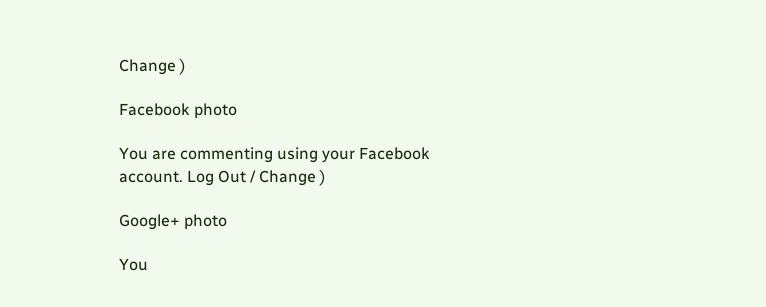Change )

Facebook photo

You are commenting using your Facebook account. Log Out / Change )

Google+ photo

You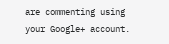are commenting using your Google+ account.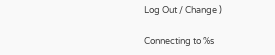Log Out / Change )

Connecting to %s